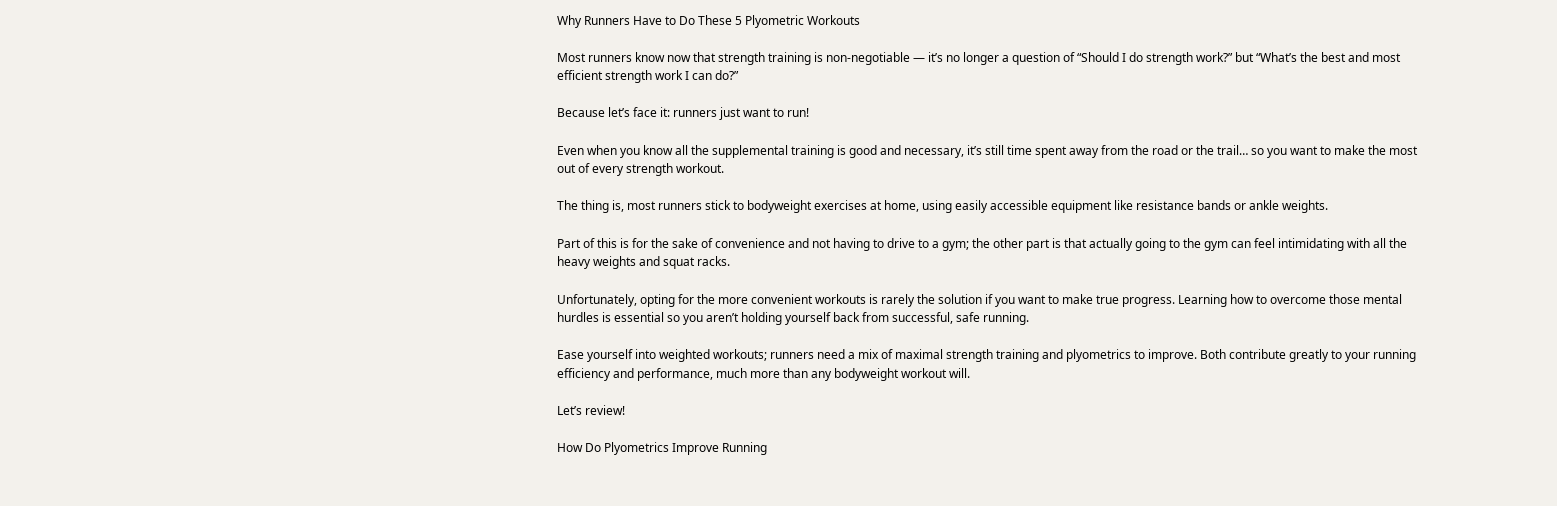Why Runners Have to Do These 5 Plyometric Workouts

Most runners know now that strength training is non-negotiable — it’s no longer a question of “Should I do strength work?” but “What’s the best and most efficient strength work I can do?”

Because let’s face it: runners just want to run!

Even when you know all the supplemental training is good and necessary, it’s still time spent away from the road or the trail… so you want to make the most out of every strength workout.

The thing is, most runners stick to bodyweight exercises at home, using easily accessible equipment like resistance bands or ankle weights.

Part of this is for the sake of convenience and not having to drive to a gym; the other part is that actually going to the gym can feel intimidating with all the heavy weights and squat racks.

Unfortunately, opting for the more convenient workouts is rarely the solution if you want to make true progress. Learning how to overcome those mental hurdles is essential so you aren’t holding yourself back from successful, safe running.

Ease yourself into weighted workouts; runners need a mix of maximal strength training and plyometrics to improve. Both contribute greatly to your running efficiency and performance, much more than any bodyweight workout will.

Let’s review!

How Do Plyometrics Improve Running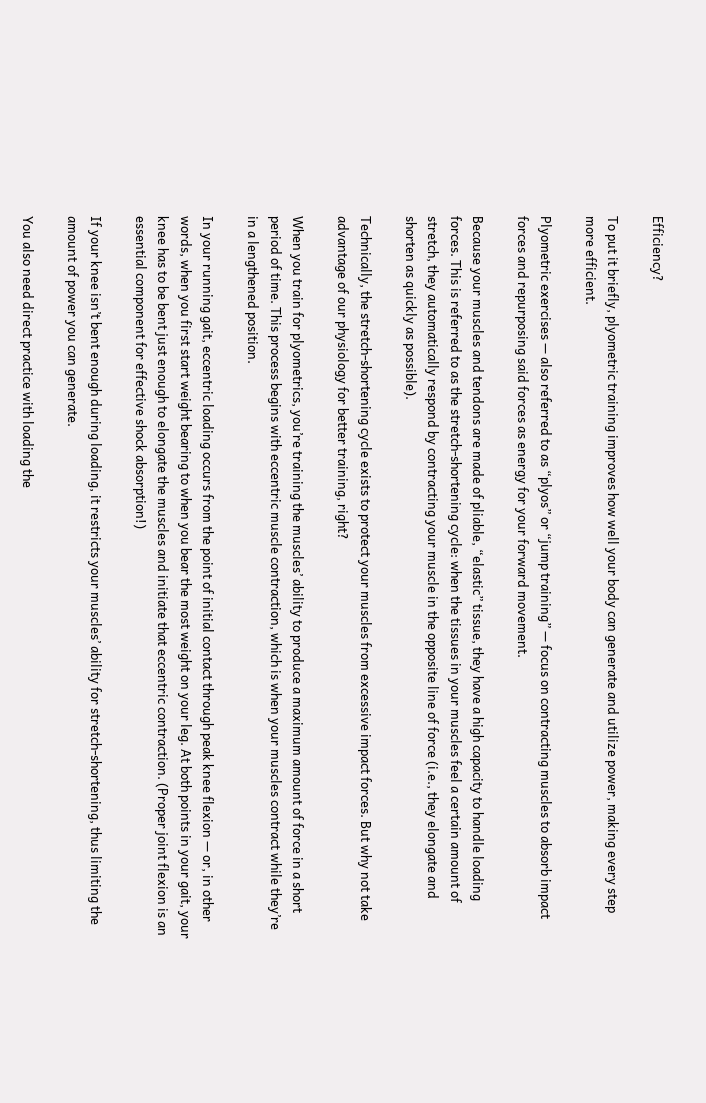Efficiency?

To put it briefly, plyometric training improves how well your body can generate and utilize power, making every step more efficient.

Plyometric exercises — also referred to as “plyos” or “jump training” — focus on contracting muscles to absorb impact forces and repurposing said forces as energy for your forward movement.

Because your muscles and tendons are made of pliable, “elastic” tissue, they have a high capacity to handle loading forces. This is referred to as the stretch-shortening cycle: when the tissues in your muscles feel a certain amount of stretch, they automatically respond by contracting your muscle in the opposite line of force (i.e., they elongate and shorten as quickly as possible).

Technically, the stretch-shortening cycle exists to protect your muscles from excessive impact forces. But why not take advantage of our physiology for better training, right?

When you train for plyometrics, you’re training the muscles’ ability to produce a maximum amount of force in a short period of time. This process begins with eccentric muscle contraction, which is when your muscles contract while they’re in a lengthened position.

In your running gait, eccentric loading occurs from the point of initial contact through peak knee flexion — or, in other words, when you first start weight bearing to when you bear the most weight on your leg. At both points in your gait, your knee has to be bent just enough to elongate the muscles and initiate that eccentric contraction. (Proper joint flexion is an essential component for effective shock absorption!)

If your knee isn’t bent enough during loading, it restricts your muscles’ ability for stretch-shortening, thus limiting the amount of power you can generate.

You also need direct practice with loading the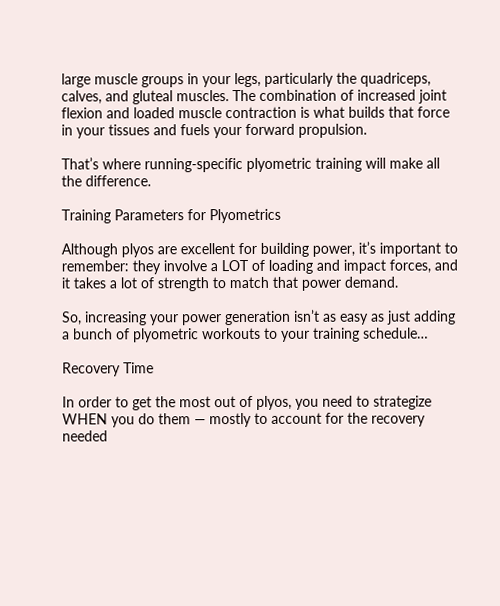large muscle groups in your legs, particularly the quadriceps, calves, and gluteal muscles. The combination of increased joint flexion and loaded muscle contraction is what builds that force in your tissues and fuels your forward propulsion.

That’s where running-specific plyometric training will make all the difference.

Training Parameters for Plyometrics

Although plyos are excellent for building power, it’s important to remember: they involve a LOT of loading and impact forces, and it takes a lot of strength to match that power demand.

So, increasing your power generation isn’t as easy as just adding a bunch of plyometric workouts to your training schedule…

Recovery Time

In order to get the most out of plyos, you need to strategize WHEN you do them — mostly to account for the recovery needed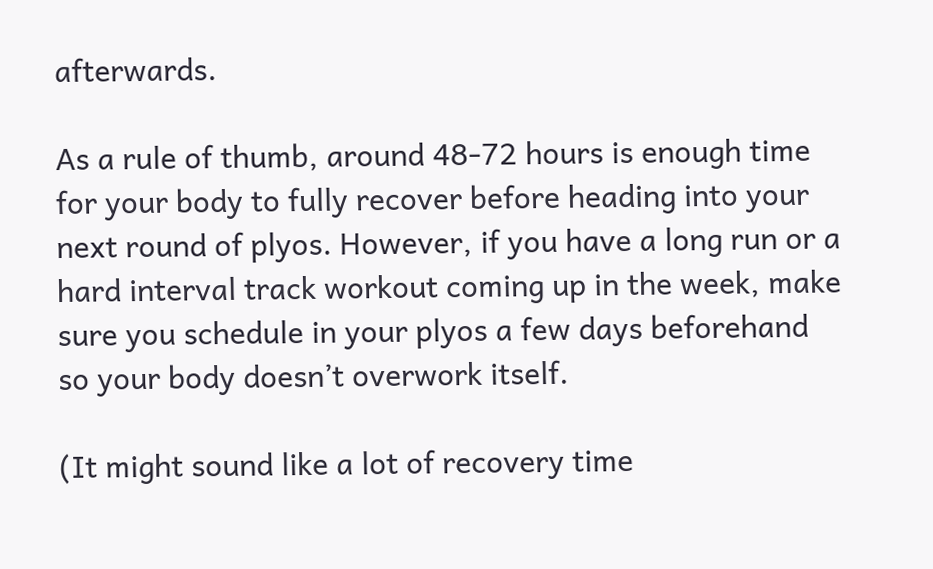afterwards.

As a rule of thumb, around 48-72 hours is enough time for your body to fully recover before heading into your next round of plyos. However, if you have a long run or a hard interval track workout coming up in the week, make sure you schedule in your plyos a few days beforehand so your body doesn’t overwork itself.

(It might sound like a lot of recovery time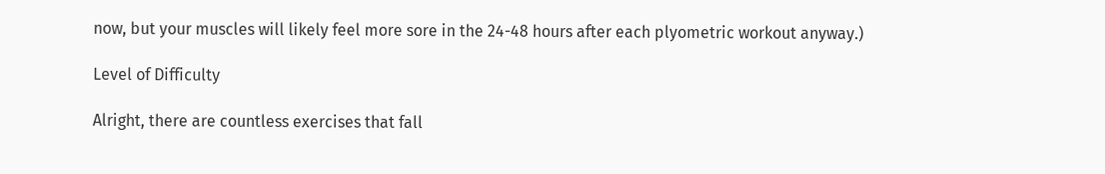now, but your muscles will likely feel more sore in the 24-48 hours after each plyometric workout anyway.)

Level of Difficulty

Alright, there are countless exercises that fall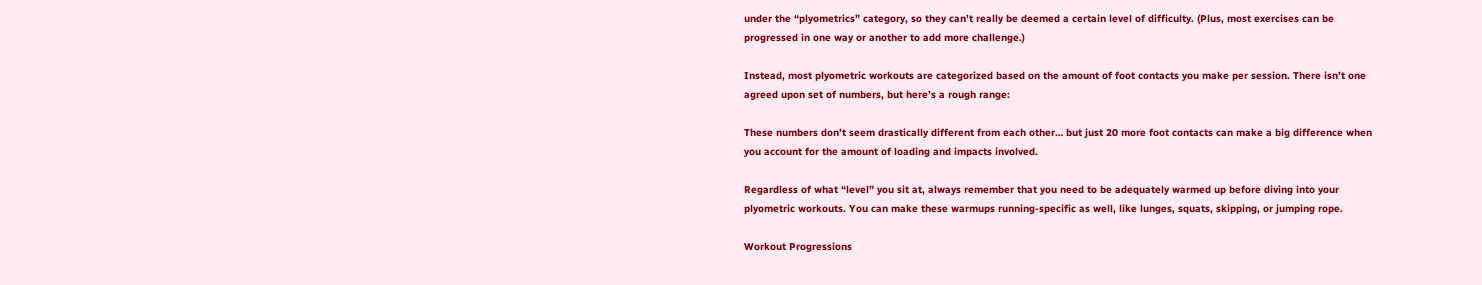under the “plyometrics” category, so they can’t really be deemed a certain level of difficulty. (Plus, most exercises can be progressed in one way or another to add more challenge.)

Instead, most plyometric workouts are categorized based on the amount of foot contacts you make per session. There isn’t one agreed upon set of numbers, but here’s a rough range:

These numbers don’t seem drastically different from each other… but just 20 more foot contacts can make a big difference when you account for the amount of loading and impacts involved.

Regardless of what “level” you sit at, always remember that you need to be adequately warmed up before diving into your plyometric workouts. You can make these warmups running-specific as well, like lunges, squats, skipping, or jumping rope.

Workout Progressions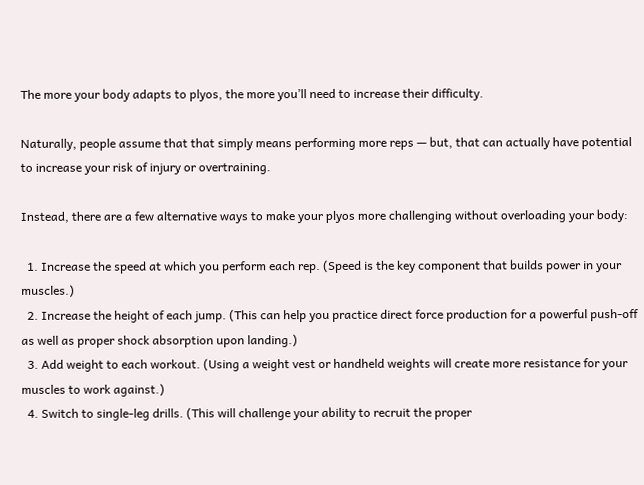The more your body adapts to plyos, the more you’ll need to increase their difficulty.

Naturally, people assume that that simply means performing more reps — but, that can actually have potential to increase your risk of injury or overtraining.

Instead, there are a few alternative ways to make your plyos more challenging without overloading your body:

  1. Increase the speed at which you perform each rep. (Speed is the key component that builds power in your muscles.)
  2. Increase the height of each jump. (This can help you practice direct force production for a powerful push-off as well as proper shock absorption upon landing.)
  3. Add weight to each workout. (Using a weight vest or handheld weights will create more resistance for your muscles to work against.)
  4. Switch to single-leg drills. (This will challenge your ability to recruit the proper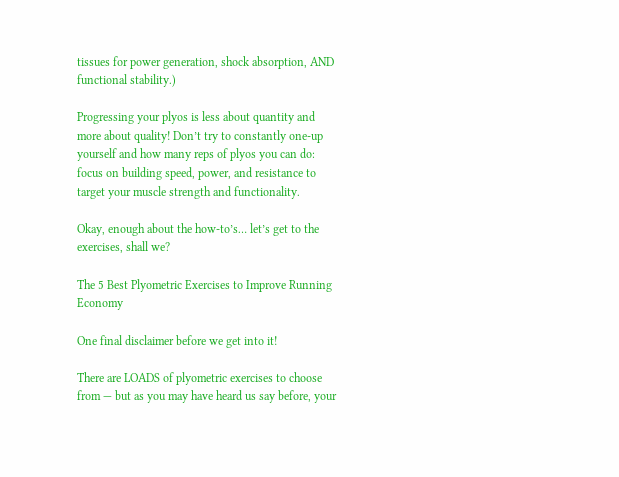tissues for power generation, shock absorption, AND functional stability.)

Progressing your plyos is less about quantity and more about quality! Don’t try to constantly one-up yourself and how many reps of plyos you can do: focus on building speed, power, and resistance to target your muscle strength and functionality.

Okay, enough about the how-to’s… let’s get to the exercises, shall we?

The 5 Best Plyometric Exercises to Improve Running Economy

One final disclaimer before we get into it!

There are LOADS of plyometric exercises to choose from — but as you may have heard us say before, your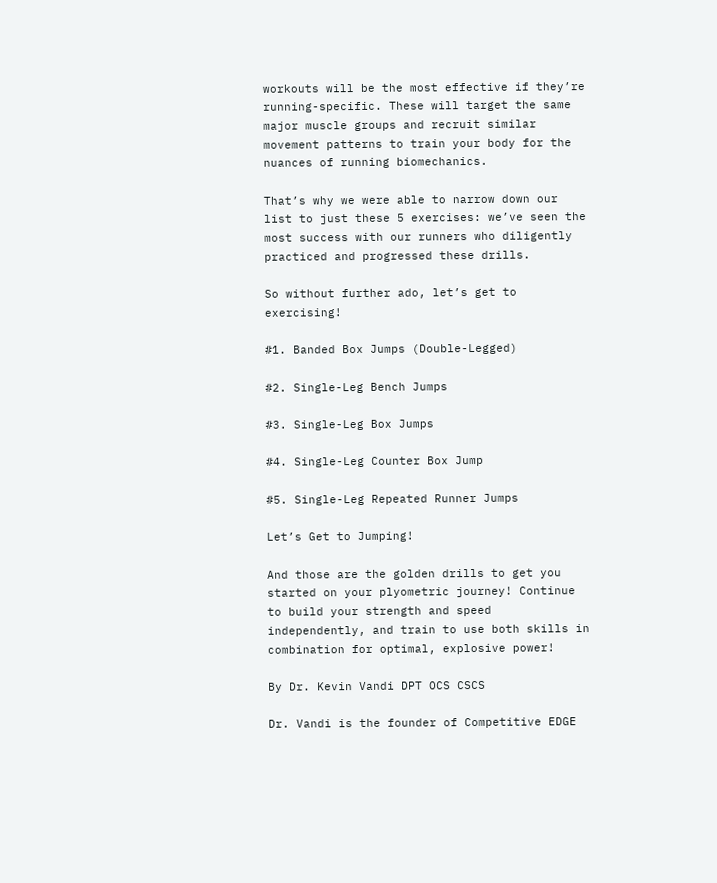workouts will be the most effective if they’re running-specific. These will target the same major muscle groups and recruit similar movement patterns to train your body for the nuances of running biomechanics.

That’s why we were able to narrow down our list to just these 5 exercises: we’ve seen the most success with our runners who diligently practiced and progressed these drills.

So without further ado, let’s get to exercising!

#1. Banded Box Jumps (Double-Legged)

#2. Single-Leg Bench Jumps

#3. Single-Leg Box Jumps

#4. Single-Leg Counter Box Jump

#5. Single-Leg Repeated Runner Jumps

Let’s Get to Jumping!

And those are the golden drills to get you started on your plyometric journey! Continue to build your strength and speed independently, and train to use both skills in combination for optimal, explosive power!

By Dr. Kevin Vandi DPT OCS CSCS

Dr. Vandi is the founder of Competitive EDGE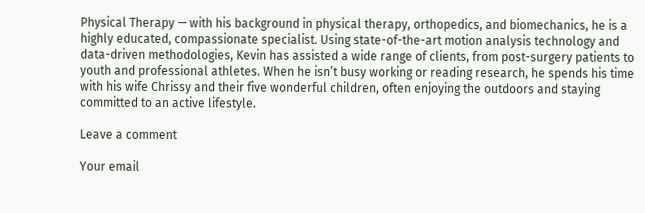Physical Therapy — with his background in physical therapy, orthopedics, and biomechanics, he is a highly educated, compassionate specialist. Using state-of-the-art motion analysis technology and data-driven methodologies, Kevin has assisted a wide range of clients, from post-surgery patients to youth and professional athletes. When he isn’t busy working or reading research, he spends his time with his wife Chrissy and their five wonderful children, often enjoying the outdoors and staying committed to an active lifestyle.

Leave a comment

Your email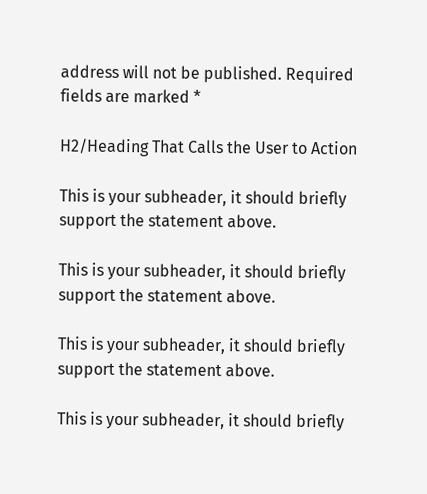address will not be published. Required fields are marked *

H2/Heading That Calls the User to Action

This is your subheader, it should briefly support the statement above.

This is your subheader, it should briefly support the statement above.

This is your subheader, it should briefly support the statement above.

This is your subheader, it should briefly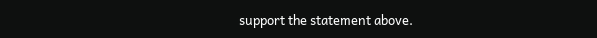support the statement above.